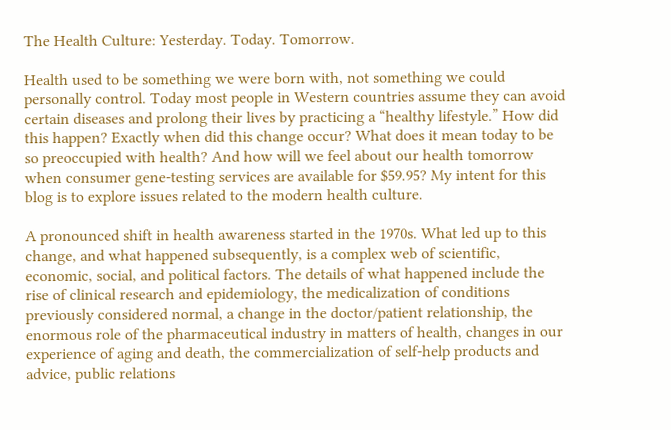The Health Culture: Yesterday. Today. Tomorrow.

Health used to be something we were born with, not something we could personally control. Today most people in Western countries assume they can avoid certain diseases and prolong their lives by practicing a “healthy lifestyle.” How did this happen? Exactly when did this change occur? What does it mean today to be so preoccupied with health? And how will we feel about our health tomorrow when consumer gene-testing services are available for $59.95? My intent for this blog is to explore issues related to the modern health culture.

A pronounced shift in health awareness started in the 1970s. What led up to this change, and what happened subsequently, is a complex web of scientific, economic, social, and political factors. The details of what happened include the rise of clinical research and epidemiology, the medicalization of conditions previously considered normal, a change in the doctor/patient relationship, the enormous role of the pharmaceutical industry in matters of health, changes in our experience of aging and death, the commercialization of self-help products and advice, public relations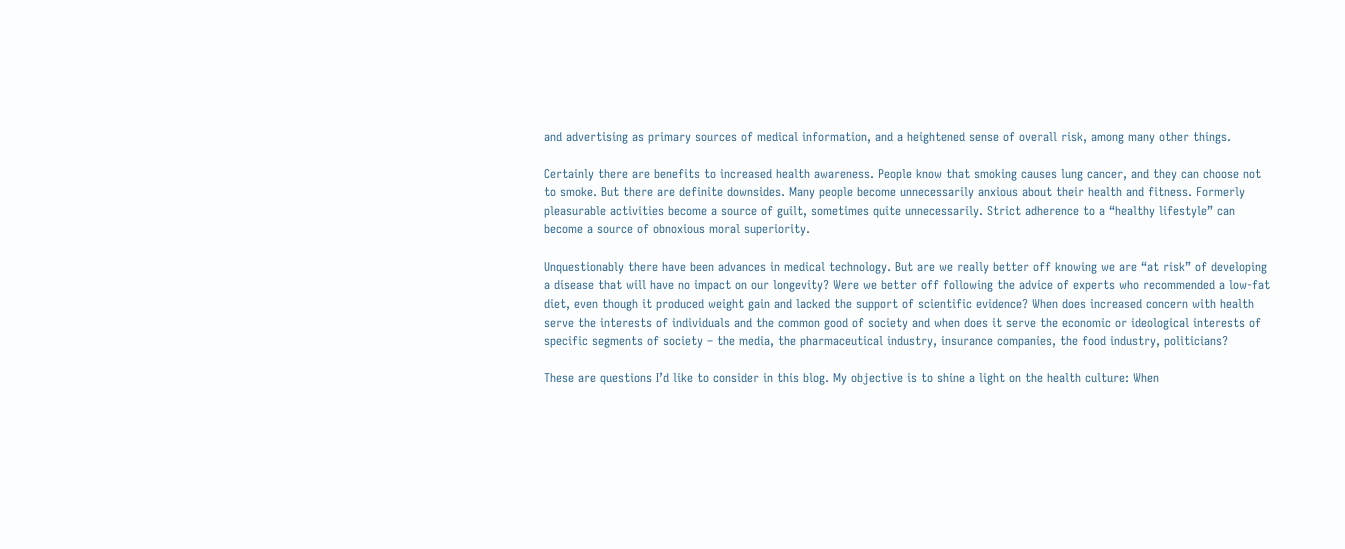and advertising as primary sources of medical information, and a heightened sense of overall risk, among many other things.

Certainly there are benefits to increased health awareness. People know that smoking causes lung cancer, and they can choose not to smoke. But there are definite downsides. Many people become unnecessarily anxious about their health and fitness. Formerly pleasurable activities become a source of guilt, sometimes quite unnecessarily. Strict adherence to a “healthy lifestyle” can become a source of obnoxious moral superiority.

Unquestionably there have been advances in medical technology. But are we really better off knowing we are “at risk” of developing a disease that will have no impact on our longevity? Were we better off following the advice of experts who recommended a low-fat diet, even though it produced weight gain and lacked the support of scientific evidence? When does increased concern with health serve the interests of individuals and the common good of society and when does it serve the economic or ideological interests of specific segments of society – the media, the pharmaceutical industry, insurance companies, the food industry, politicians?

These are questions I’d like to consider in this blog. My objective is to shine a light on the health culture: When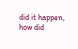did it happen, how did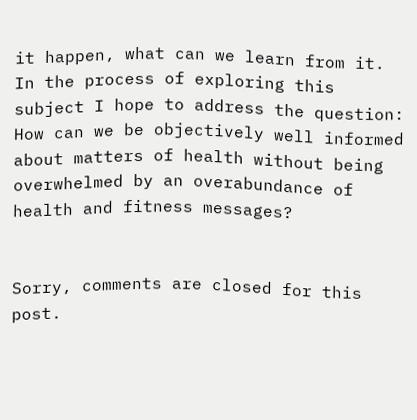it happen, what can we learn from it. In the process of exploring this subject I hope to address the question: How can we be objectively well informed about matters of health without being overwhelmed by an overabundance of health and fitness messages?


Sorry, comments are closed for this post.